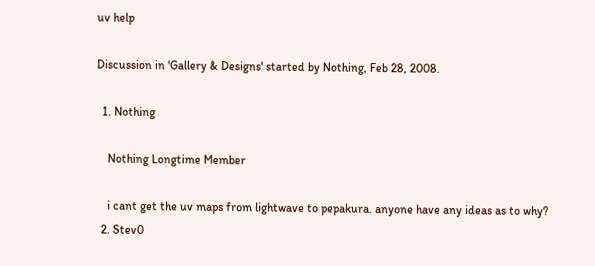uv help

Discussion in 'Gallery & Designs' started by Nothing, Feb 28, 2008.

  1. Nothing

    Nothing Longtime Member

    i cant get the uv maps from lightwave to pepakura. anyone have any ideas as to why?
  2. Stev0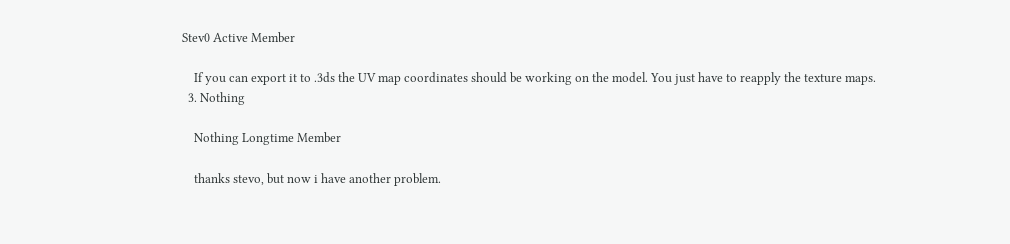Stev0 Active Member

    If you can export it to .3ds the UV map coordinates should be working on the model. You just have to reapply the texture maps.
  3. Nothing

    Nothing Longtime Member

    thanks stevo, but now i have another problem.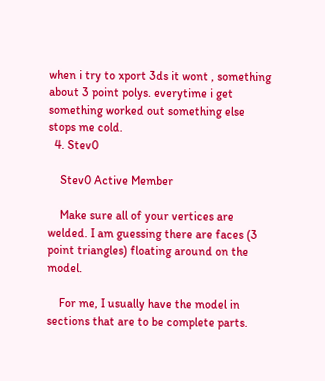when i try to xport 3ds it wont , something about 3 point polys. everytime i get something worked out something else stops me cold.
  4. Stev0

    Stev0 Active Member

    Make sure all of your vertices are welded. I am guessing there are faces (3 point triangles) floating around on the model.

    For me, I usually have the model in sections that are to be complete parts.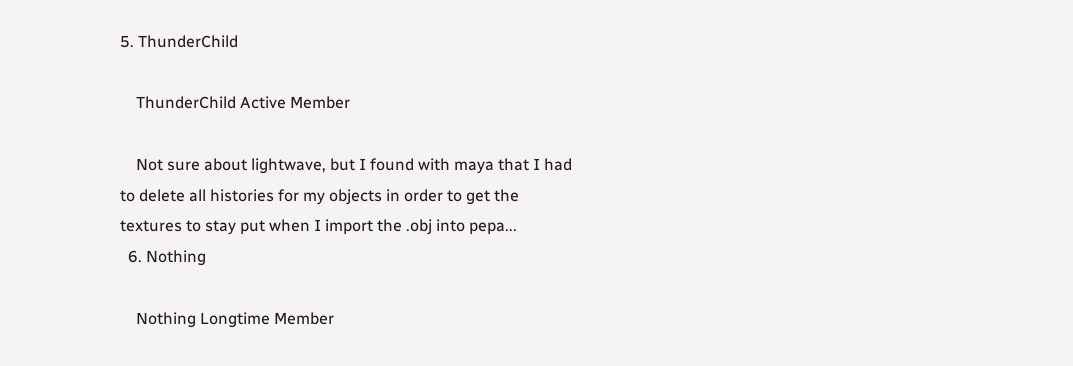5. ThunderChild

    ThunderChild Active Member

    Not sure about lightwave, but I found with maya that I had to delete all histories for my objects in order to get the textures to stay put when I import the .obj into pepa...
  6. Nothing

    Nothing Longtime Member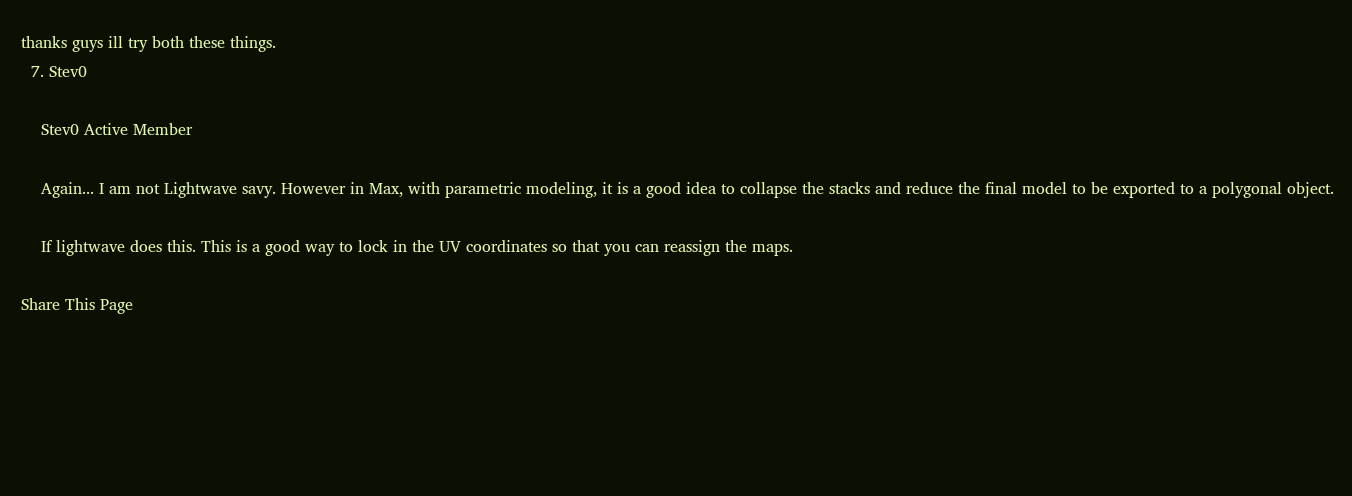thanks guys ill try both these things.
  7. Stev0

    Stev0 Active Member

    Again... I am not Lightwave savy. However in Max, with parametric modeling, it is a good idea to collapse the stacks and reduce the final model to be exported to a polygonal object.

    If lightwave does this. This is a good way to lock in the UV coordinates so that you can reassign the maps.

Share This Page